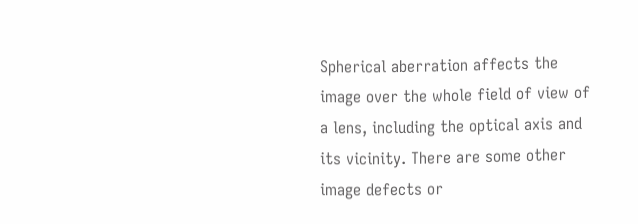Spherical aberration affects the image over the whole field of view of a lens, including the optical axis and its vicinity. There are some other image defects or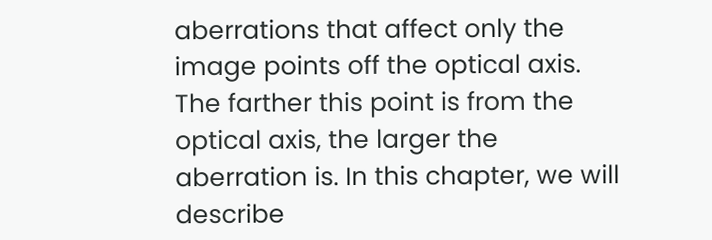aberrations that affect only the image points off the optical axis. The farther this point is from the optical axis, the larger the aberration is. In this chapter, we will describe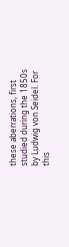these aberrations, first studied during the 1850s by Ludwig von Seidel. For this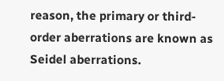reason, the primary or third-order aberrations are known as Seidel aberrations.